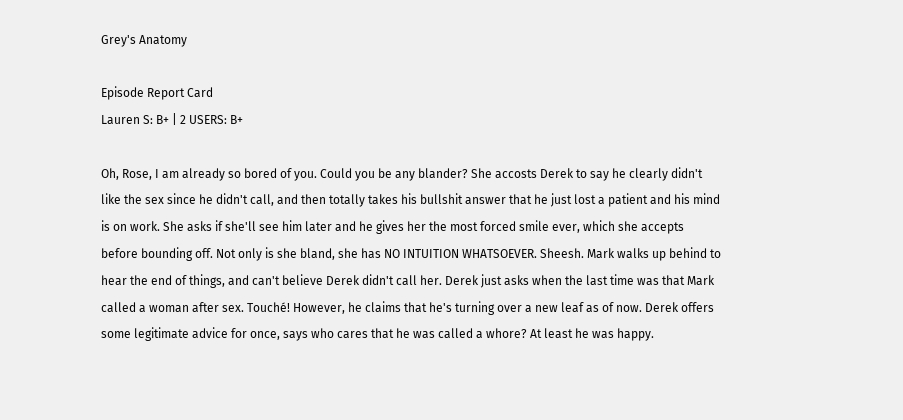Grey's Anatomy

Episode Report Card
Lauren S: B+ | 2 USERS: B+

Oh, Rose, I am already so bored of you. Could you be any blander? She accosts Derek to say he clearly didn't like the sex since he didn't call, and then totally takes his bullshit answer that he just lost a patient and his mind is on work. She asks if she'll see him later and he gives her the most forced smile ever, which she accepts before bounding off. Not only is she bland, she has NO INTUITION WHATSOEVER. Sheesh. Mark walks up behind to hear the end of things, and can't believe Derek didn't call her. Derek just asks when the last time was that Mark called a woman after sex. Touché! However, he claims that he's turning over a new leaf as of now. Derek offers some legitimate advice for once, says who cares that he was called a whore? At least he was happy.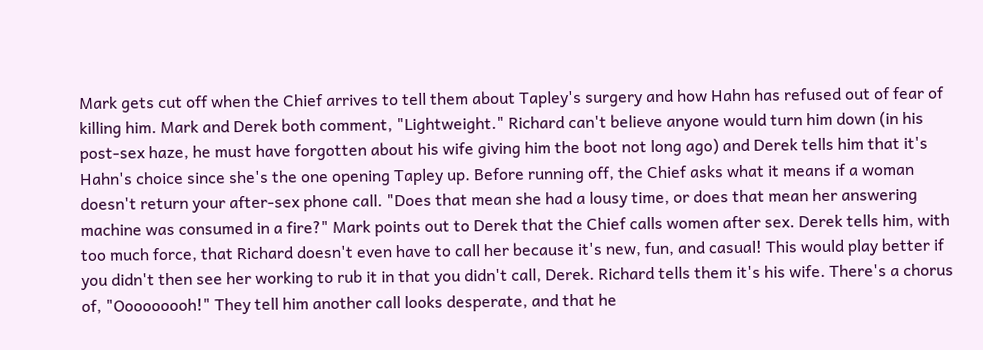Mark gets cut off when the Chief arrives to tell them about Tapley's surgery and how Hahn has refused out of fear of killing him. Mark and Derek both comment, "Lightweight." Richard can't believe anyone would turn him down (in his post-sex haze, he must have forgotten about his wife giving him the boot not long ago) and Derek tells him that it's Hahn's choice since she's the one opening Tapley up. Before running off, the Chief asks what it means if a woman doesn't return your after-sex phone call. "Does that mean she had a lousy time, or does that mean her answering machine was consumed in a fire?" Mark points out to Derek that the Chief calls women after sex. Derek tells him, with too much force, that Richard doesn't even have to call her because it's new, fun, and casual! This would play better if you didn't then see her working to rub it in that you didn't call, Derek. Richard tells them it's his wife. There's a chorus of, "Ooooooooh!" They tell him another call looks desperate, and that he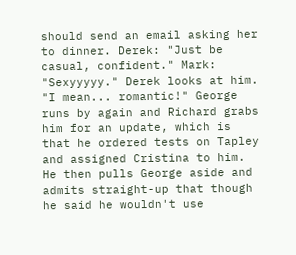should send an email asking her to dinner. Derek: "Just be casual, confident." Mark: "Sexyyyyy." Derek looks at him. "I mean... romantic!" George runs by again and Richard grabs him for an update, which is that he ordered tests on Tapley and assigned Cristina to him. He then pulls George aside and admits straight-up that though he said he wouldn't use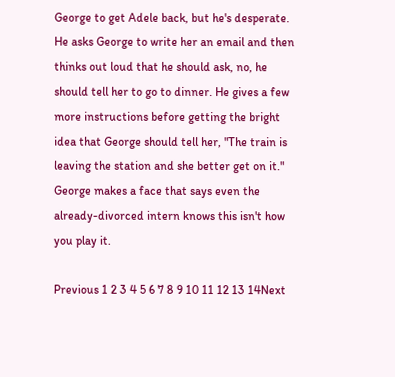George to get Adele back, but he's desperate. He asks George to write her an email and then thinks out loud that he should ask, no, he should tell her to go to dinner. He gives a few more instructions before getting the bright idea that George should tell her, "The train is leaving the station and she better get on it." George makes a face that says even the already-divorced intern knows this isn't how you play it.

Previous 1 2 3 4 5 6 7 8 9 10 11 12 13 14Next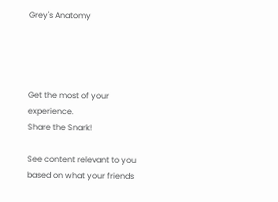Grey's Anatomy




Get the most of your experience.
Share the Snark!

See content relevant to you based on what your friends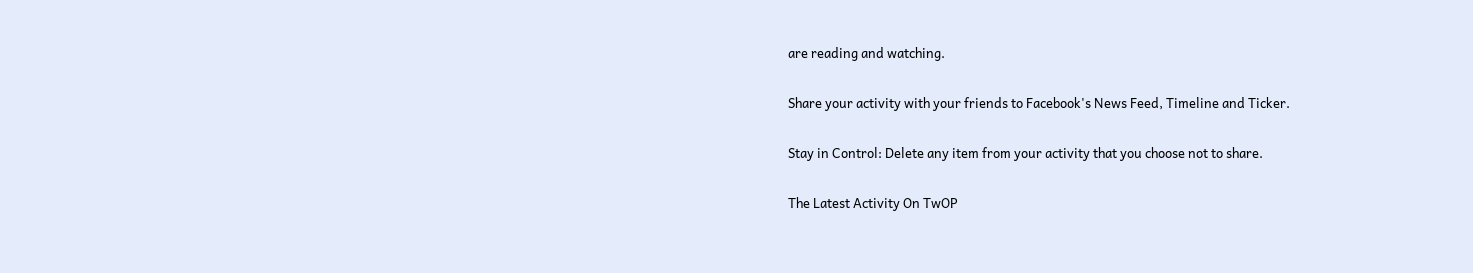are reading and watching.

Share your activity with your friends to Facebook's News Feed, Timeline and Ticker.

Stay in Control: Delete any item from your activity that you choose not to share.

The Latest Activity On TwOP